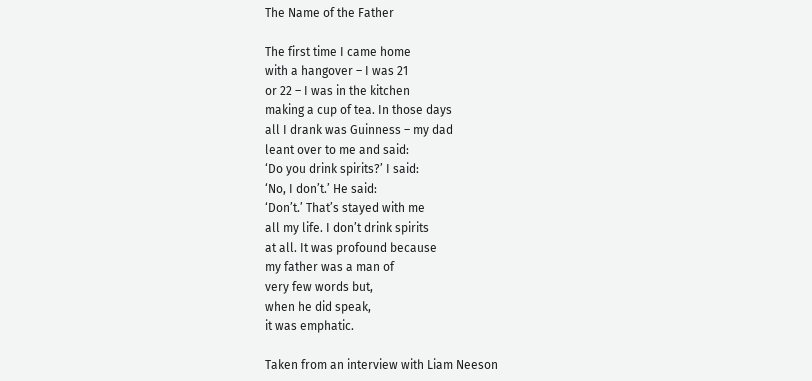The Name of the Father

The first time I came home
with a hangover – I was 21
or 22 – I was in the kitchen
making a cup of tea. In those days
all I drank was Guinness – my dad
leant over to me and said:
‘Do you drink spirits?’ I said:
‘No, I don’t.’ He said:
‘Don’t.’ That’s stayed with me
all my life. I don’t drink spirits
at all. It was profound because
my father was a man of
very few words but,
when he did speak,
it was emphatic.

Taken from an interview with Liam Neeson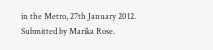in the Metro, 27th January 2012. Submitted by Marika Rose.